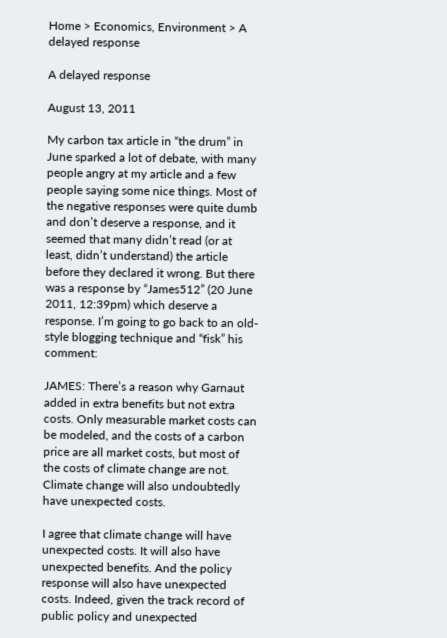Home > Economics, Environment > A delayed response

A delayed response

August 13, 2011

My carbon tax article in “the drum” in June sparked a lot of debate, with many people angry at my article and a few people saying some nice things. Most of the negative responses were quite dumb and don’t deserve a response, and it seemed that many didn’t read (or at least, didn’t understand) the article before they declared it wrong. But there was a response by “James512” (20 June 2011, 12:39pm) which deserve a response. I’m going to go back to an old-style blogging technique and “fisk” his comment:

JAMES: There’s a reason why Garnaut added in extra benefits but not extra costs. Only measurable market costs can be modeled, and the costs of a carbon price are all market costs, but most of the costs of climate change are not. Climate change will also undoubtedly have unexpected costs.

I agree that climate change will have unexpected costs. It will also have unexpected benefits. And the policy response will also have unexpected costs. Indeed, given the track record of public policy and unexpected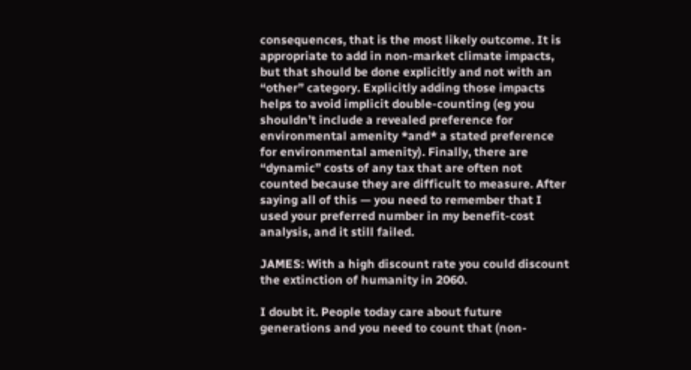consequences, that is the most likely outcome. It is appropriate to add in non-market climate impacts, but that should be done explicitly and not with an “other” category. Explicitly adding those impacts helps to avoid implicit double-counting (eg you shouldn’t include a revealed preference for environmental amenity *and* a stated preference for environmental amenity). Finally, there are “dynamic” costs of any tax that are often not counted because they are difficult to measure. After saying all of this — you need to remember that I used your preferred number in my benefit-cost analysis, and it still failed.

JAMES: With a high discount rate you could discount the extinction of humanity in 2060.

I doubt it. People today care about future generations and you need to count that (non-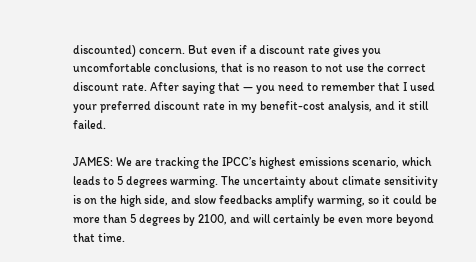discounted) concern. But even if a discount rate gives you uncomfortable conclusions, that is no reason to not use the correct discount rate. After saying that — you need to remember that I used your preferred discount rate in my benefit-cost analysis, and it still failed.

JAMES: We are tracking the IPCC’s highest emissions scenario, which leads to 5 degrees warming. The uncertainty about climate sensitivity is on the high side, and slow feedbacks amplify warming, so it could be more than 5 degrees by 2100, and will certainly be even more beyond that time.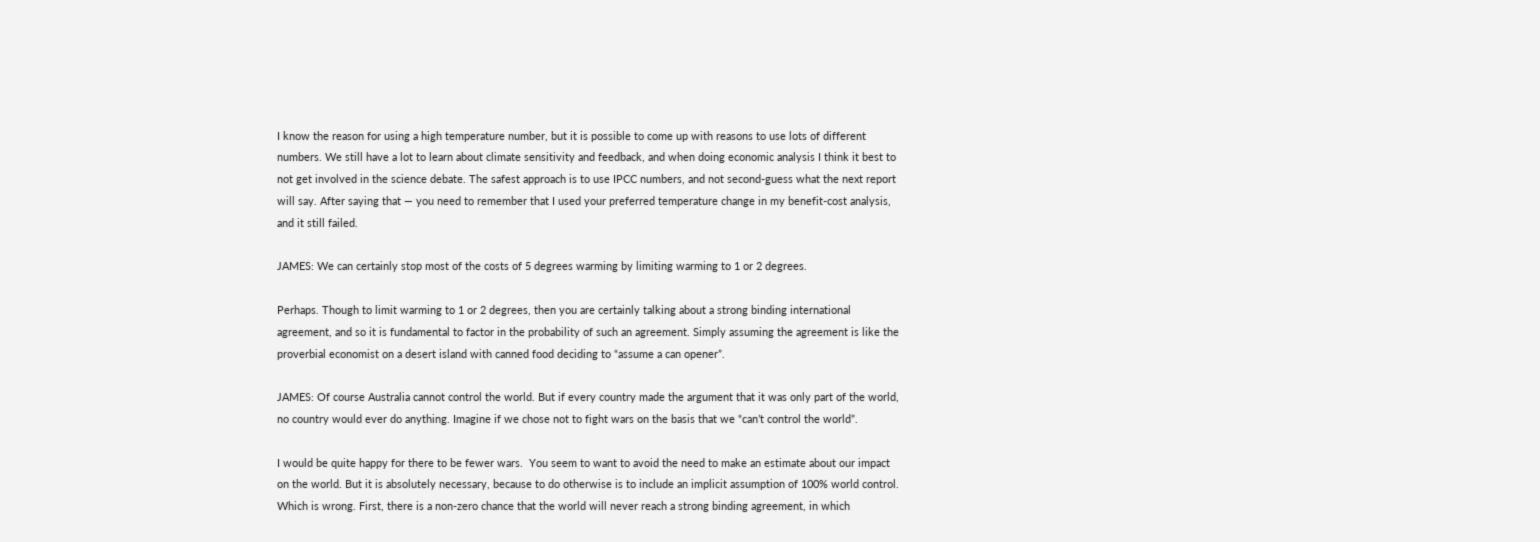I know the reason for using a high temperature number, but it is possible to come up with reasons to use lots of different numbers. We still have a lot to learn about climate sensitivity and feedback, and when doing economic analysis I think it best to not get involved in the science debate. The safest approach is to use IPCC numbers, and not second-guess what the next report will say. After saying that — you need to remember that I used your preferred temperature change in my benefit-cost analysis, and it still failed.

JAMES: We can certainly stop most of the costs of 5 degrees warming by limiting warming to 1 or 2 degrees.

Perhaps. Though to limit warming to 1 or 2 degrees, then you are certainly talking about a strong binding international agreement, and so it is fundamental to factor in the probability of such an agreement. Simply assuming the agreement is like the proverbial economist on a desert island with canned food deciding to “assume a can opener”.

JAMES: Of course Australia cannot control the world. But if every country made the argument that it was only part of the world, no country would ever do anything. Imagine if we chose not to fight wars on the basis that we “can’t control the world”.

I would be quite happy for there to be fewer wars.  You seem to want to avoid the need to make an estimate about our impact on the world. But it is absolutely necessary, because to do otherwise is to include an implicit assumption of 100% world control. Which is wrong. First, there is a non-zero chance that the world will never reach a strong binding agreement, in which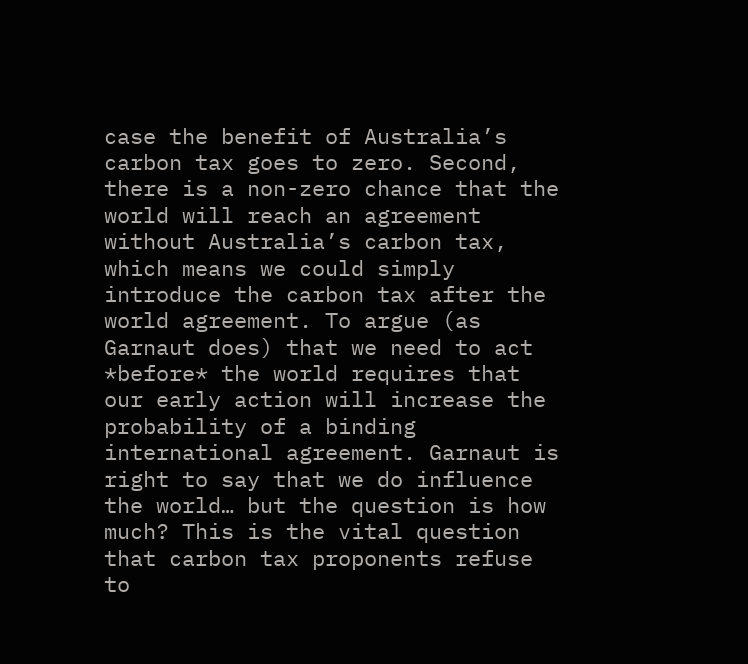case the benefit of Australia’s carbon tax goes to zero. Second, there is a non-zero chance that the world will reach an agreement without Australia’s carbon tax, which means we could simply introduce the carbon tax after the world agreement. To argue (as Garnaut does) that we need to act *before* the world requires that our early action will increase the probability of a binding international agreement. Garnaut is right to say that we do influence the world… but the question is how much? This is the vital question that carbon tax proponents refuse to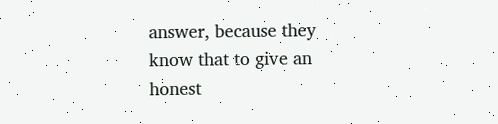answer, because they know that to give an honest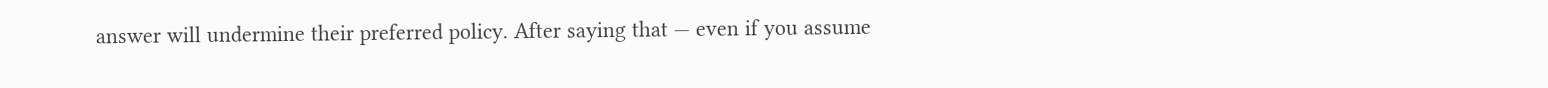answer will undermine their preferred policy. After saying that — even if you assume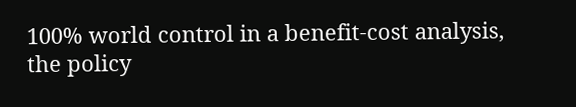100% world control in a benefit-cost analysis, the policy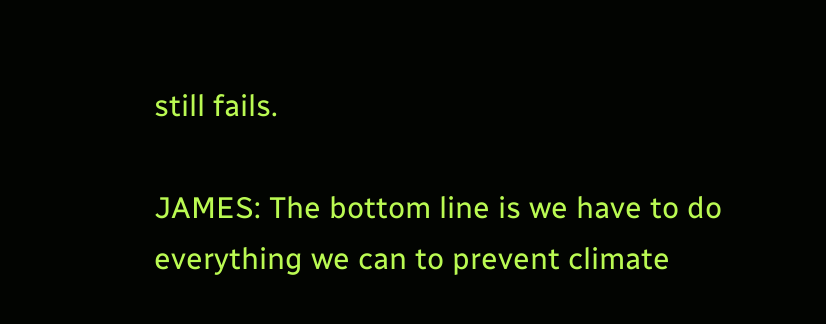still fails.

JAMES: The bottom line is we have to do everything we can to prevent climate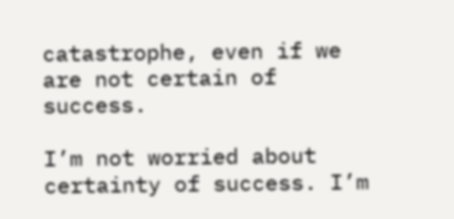catastrophe, even if we are not certain of success.

I’m not worried about certainty of success. I’m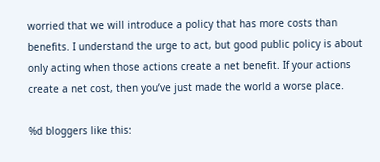worried that we will introduce a policy that has more costs than benefits. I understand the urge to act, but good public policy is about only acting when those actions create a net benefit. If your actions create a net cost, then you’ve just made the world a worse place.

%d bloggers like this: